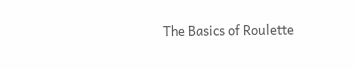The Basics of Roulette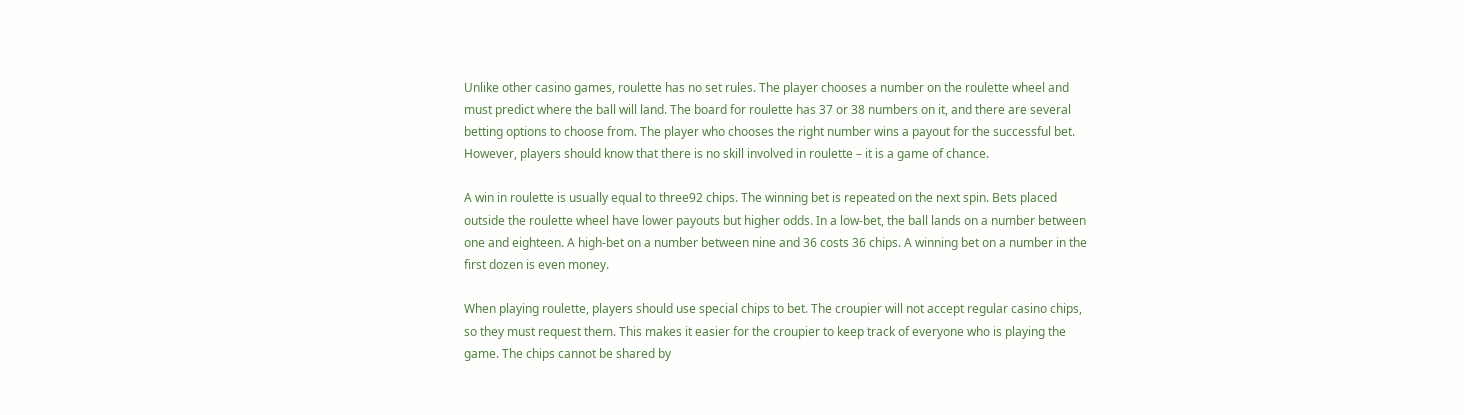Unlike other casino games, roulette has no set rules. The player chooses a number on the roulette wheel and must predict where the ball will land. The board for roulette has 37 or 38 numbers on it, and there are several betting options to choose from. The player who chooses the right number wins a payout for the successful bet. However, players should know that there is no skill involved in roulette – it is a game of chance.

A win in roulette is usually equal to three92 chips. The winning bet is repeated on the next spin. Bets placed outside the roulette wheel have lower payouts but higher odds. In a low-bet, the ball lands on a number between one and eighteen. A high-bet on a number between nine and 36 costs 36 chips. A winning bet on a number in the first dozen is even money.

When playing roulette, players should use special chips to bet. The croupier will not accept regular casino chips, so they must request them. This makes it easier for the croupier to keep track of everyone who is playing the game. The chips cannot be shared by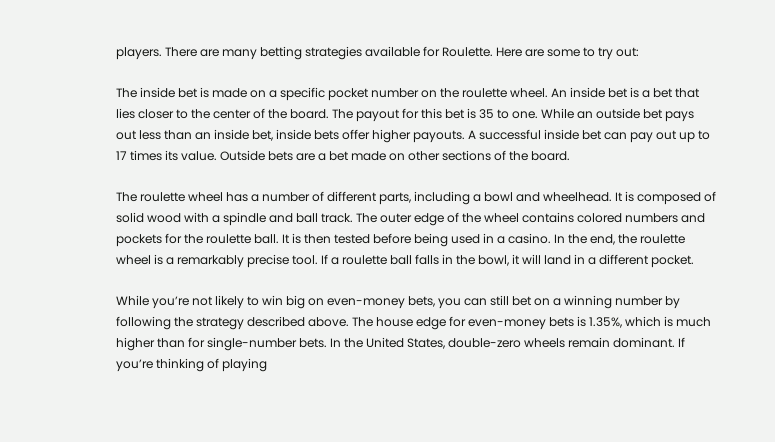players. There are many betting strategies available for Roulette. Here are some to try out:

The inside bet is made on a specific pocket number on the roulette wheel. An inside bet is a bet that lies closer to the center of the board. The payout for this bet is 35 to one. While an outside bet pays out less than an inside bet, inside bets offer higher payouts. A successful inside bet can pay out up to 17 times its value. Outside bets are a bet made on other sections of the board.

The roulette wheel has a number of different parts, including a bowl and wheelhead. It is composed of solid wood with a spindle and ball track. The outer edge of the wheel contains colored numbers and pockets for the roulette ball. It is then tested before being used in a casino. In the end, the roulette wheel is a remarkably precise tool. If a roulette ball falls in the bowl, it will land in a different pocket.

While you’re not likely to win big on even-money bets, you can still bet on a winning number by following the strategy described above. The house edge for even-money bets is 1.35%, which is much higher than for single-number bets. In the United States, double-zero wheels remain dominant. If you’re thinking of playing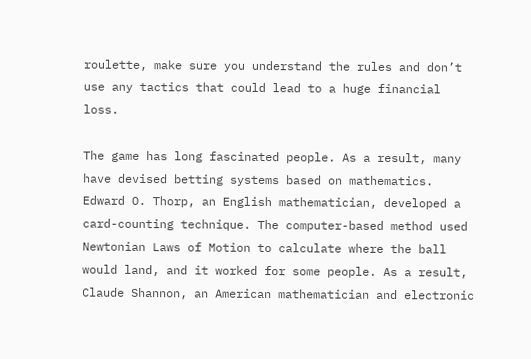roulette, make sure you understand the rules and don’t use any tactics that could lead to a huge financial loss.

The game has long fascinated people. As a result, many have devised betting systems based on mathematics. Edward O. Thorp, an English mathematician, developed a card-counting technique. The computer-based method used Newtonian Laws of Motion to calculate where the ball would land, and it worked for some people. As a result, Claude Shannon, an American mathematician and electronic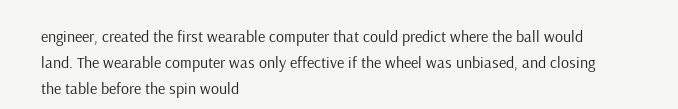engineer, created the first wearable computer that could predict where the ball would land. The wearable computer was only effective if the wheel was unbiased, and closing the table before the spin would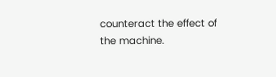counteract the effect of the machine.